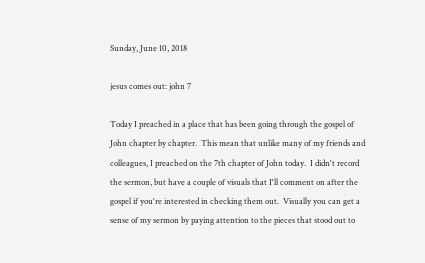Sunday, June 10, 2018

jesus comes out: john 7

Today I preached in a place that has been going through the gospel of John chapter by chapter.  This mean that unlike many of my friends and colleagues, I preached on the 7th chapter of John today.  I didn't record the sermon, but have a couple of visuals that I'll comment on after the gospel if you're interested in checking them out.  Visually you can get a sense of my sermon by paying attention to the pieces that stood out to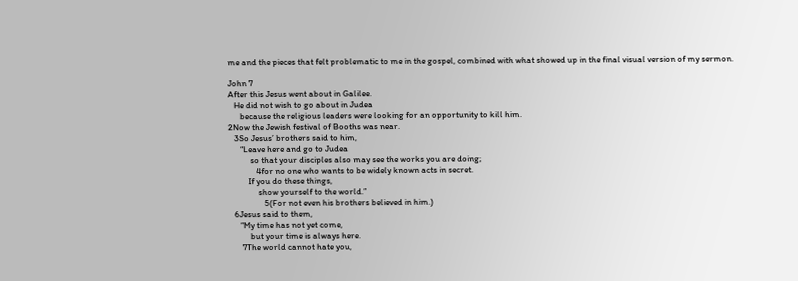me and the pieces that felt problematic to me in the gospel, combined with what showed up in the final visual version of my sermon.

John 7
After this Jesus went about in Galilee.
   He did not wish to go about in Judea
      because the religious leaders were looking for an opportunity to kill him.
2Now the Jewish festival of Booths was near.
   3So Jesus’ brothers said to him,
      “Leave here and go to Judea
           so that your disciples also may see the works you are doing;
              4for no one who wants to be widely known acts in secret.
          If you do these things,
               show yourself to the world.”
                  5(For not even his brothers believed in him.)
   6Jesus said to them,
      “My time has not yet come,
           but your time is always here.
       7The world cannot hate you,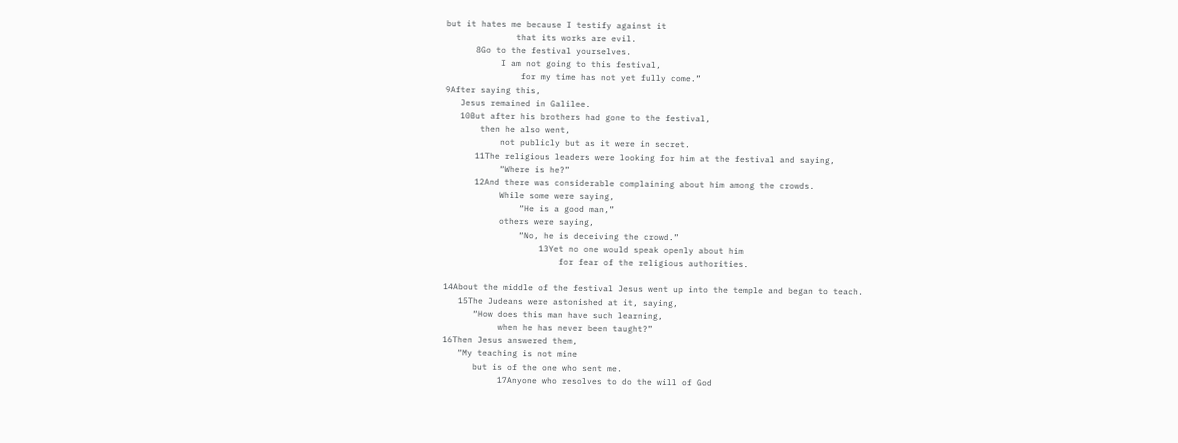but it hates me because I testify against it
              that its works are evil.
      8Go to the festival yourselves.
           I am not going to this festival,
               for my time has not yet fully come.”
9After saying this,
   Jesus remained in Galilee.
   10But after his brothers had gone to the festival,
       then he also went,
           not publicly but as it were in secret.
      11The religious leaders were looking for him at the festival and saying,
           “Where is he?”
      12And there was considerable complaining about him among the crowds.
           While some were saying,
               “He is a good man,”
           others were saying,
               “No, he is deceiving the crowd.”
                   13Yet no one would speak openly about him
                       for fear of the religious authorities.

14About the middle of the festival Jesus went up into the temple and began to teach.
   15The Judeans were astonished at it, saying,
      “How does this man have such learning,
           when he has never been taught?”
16Then Jesus answered them,
   “My teaching is not mine
      but is of the one who sent me.
           17Anyone who resolves to do the will of God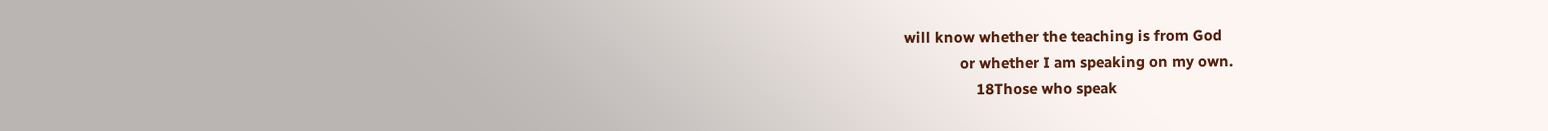will know whether the teaching is from God
              or whether I am speaking on my own.
                  18Those who speak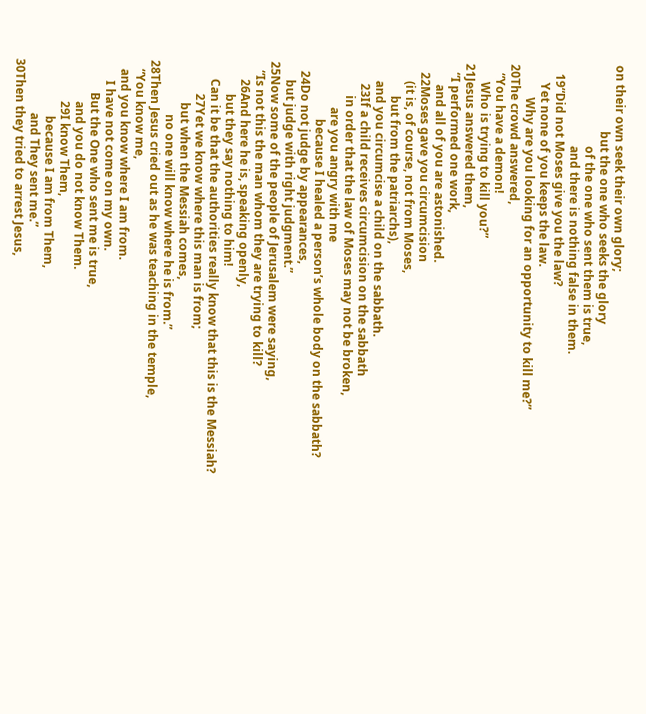on their own seek their own glory;
                      but the one who seeks the glory
                           of the one who sent them is true,
                           and there is nothing false in them.
   19“Did not Moses give you the law?
      Yet none of you keeps the law.
           Why are you looking for an opportunity to kill me?”
20The crowd answered,
   “You have a demon!
      Who is trying to kill you?”
21Jesus answered them,
   “I performed one work,
       and all of you are astonished.
   22Moses gave you circumcision
      (it is, of course, not from Moses,
           but from the patriarchs),
      and you circumcise a child on the sabbath.
       23If a child receives circumcision on the sabbath
           in order that the law of Moses may not be broken,
               are you angry with me
                   because I healed a person’s whole body on the sabbath?
   24Do not judge by appearances,
      but judge with right judgment.”
25Now some of the people of Jerusalem were saying,
   “Is not this the man whom they are trying to kill?
      26And here he is, speaking openly,
           but they say nothing to him!
      Can it be that the authorities really know that this is the Messiah?
           27Yet we know where this man is from;
              but when the Messiah comes,
                  no one will know where he is from.”
28Then Jesus cried out as he was teaching in the temple,
   “You know me,
   and you know where I am from.
       I have not come on my own.
           But the One who sent me is true,
              and you do not know Them.
              29I know Them,
                   because I am from Them,
                  and They sent me.”
30Then they tried to arrest Jesus,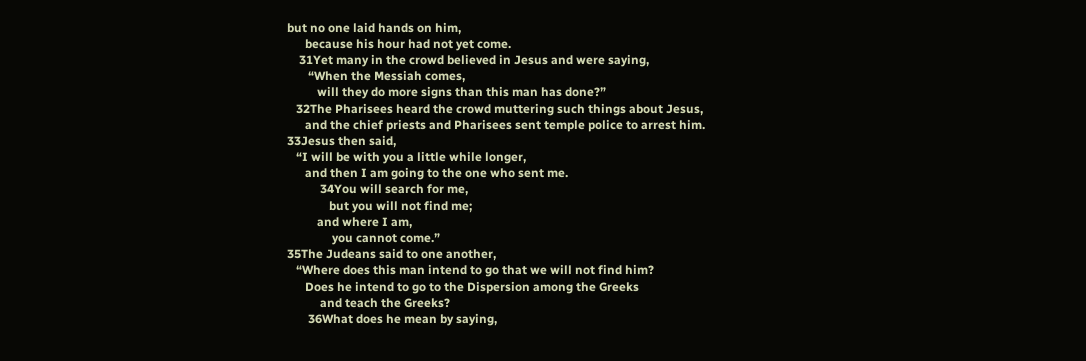but no one laid hands on him,
      because his hour had not yet come.
    31Yet many in the crowd believed in Jesus and were saying,
       “When the Messiah comes,
          will they do more signs than this man has done?”
   32The Pharisees heard the crowd muttering such things about Jesus,
      and the chief priests and Pharisees sent temple police to arrest him.
33Jesus then said,
   “I will be with you a little while longer,
      and then I am going to the one who sent me.
           34You will search for me,
              but you will not find me;
          and where I am,
               you cannot come.”
35The Judeans said to one another,
   “Where does this man intend to go that we will not find him?
      Does he intend to go to the Dispersion among the Greeks
           and teach the Greeks?
       36What does he mean by saying,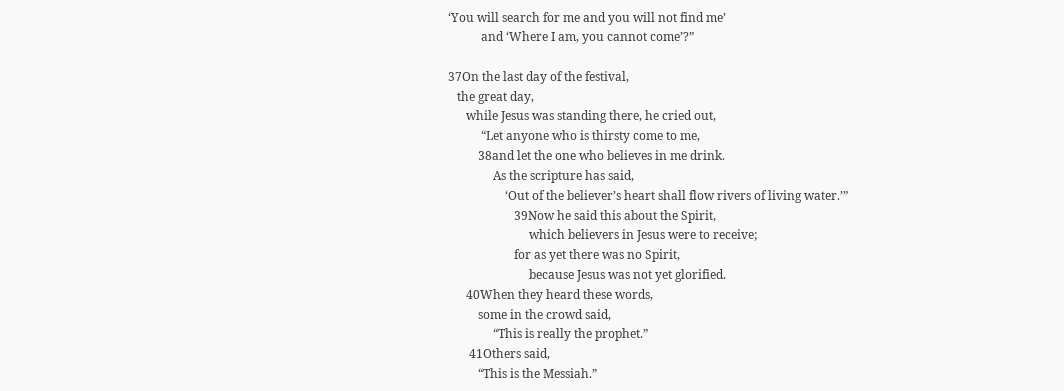‘You will search for me and you will not find me’
           and ‘Where I am, you cannot come’?”

37On the last day of the festival,
   the great day,
      while Jesus was standing there, he cried out,
           “Let anyone who is thirsty come to me,
          38and let the one who believes in me drink.
               As the scripture has said,
                   ‘Out of the believer’s heart shall flow rivers of living water.’”
                      39Now he said this about the Spirit,
                           which believers in Jesus were to receive;
                      for as yet there was no Spirit,
                           because Jesus was not yet glorified.
      40When they heard these words,
          some in the crowd said,
               “This is really the prophet.”
       41Others said,
          “This is the Messiah.”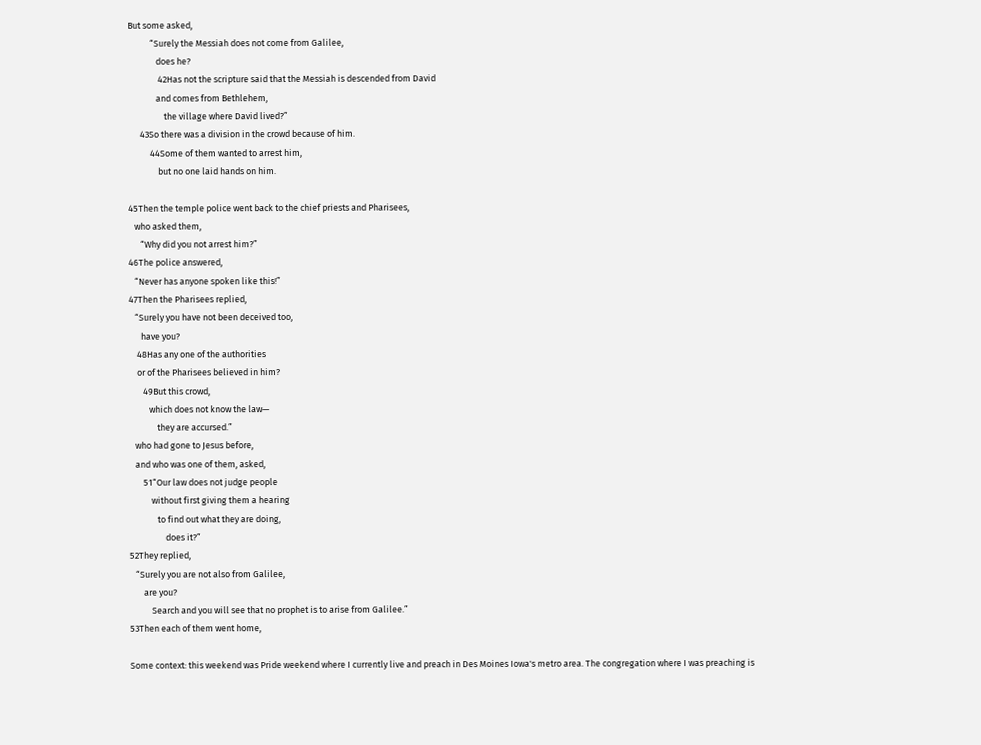But some asked,
           “Surely the Messiah does not come from Galilee,
              does he?
               42Has not the scripture said that the Messiah is descended from David
              and comes from Bethlehem,
                  the village where David lived?”
      43So there was a division in the crowd because of him.
           44Some of them wanted to arrest him,
               but no one laid hands on him.

45Then the temple police went back to the chief priests and Pharisees,
   who asked them,
      “Why did you not arrest him?”
46The police answered,
   “Never has anyone spoken like this!”
47Then the Pharisees replied,
   “Surely you have not been deceived too,
      have you?
    48Has any one of the authorities
    or of the Pharisees believed in him?
       49But this crowd,
          which does not know the law—
              they are accursed.”
   who had gone to Jesus before,
   and who was one of them, asked,
       51“Our law does not judge people
           without first giving them a hearing
              to find out what they are doing,
                  does it?”
52They replied,
   “Surely you are not also from Galilee,
       are you?
           Search and you will see that no prophet is to arise from Galilee.”
53Then each of them went home,

Some context: this weekend was Pride weekend where I currently live and preach in Des Moines Iowa's metro area. The congregation where I was preaching is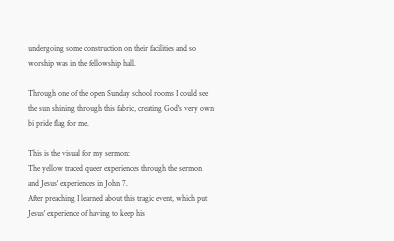undergoing some construction on their facilities and so worship was in the fellowship hall.

Through one of the open Sunday school rooms I could see the sun shining through this fabric, creating God's very own bi pride flag for me.

This is the visual for my sermon:
The yellow traced queer experiences through the sermon and Jesus' experiences in John 7.
After preaching I learned about this tragic event, which put Jesus' experience of having to keep his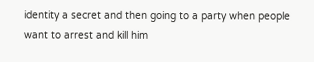identity a secret and then going to a party when people want to arrest and kill him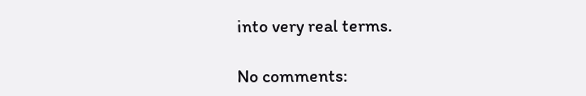into very real terms.

No comments: